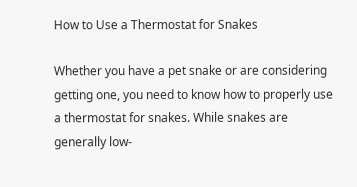How to Use a Thermostat for Snakes

Whether you have a pet snake or are considering getting one, you need to know how to properly use a thermostat for snakes. While snakes are generally low-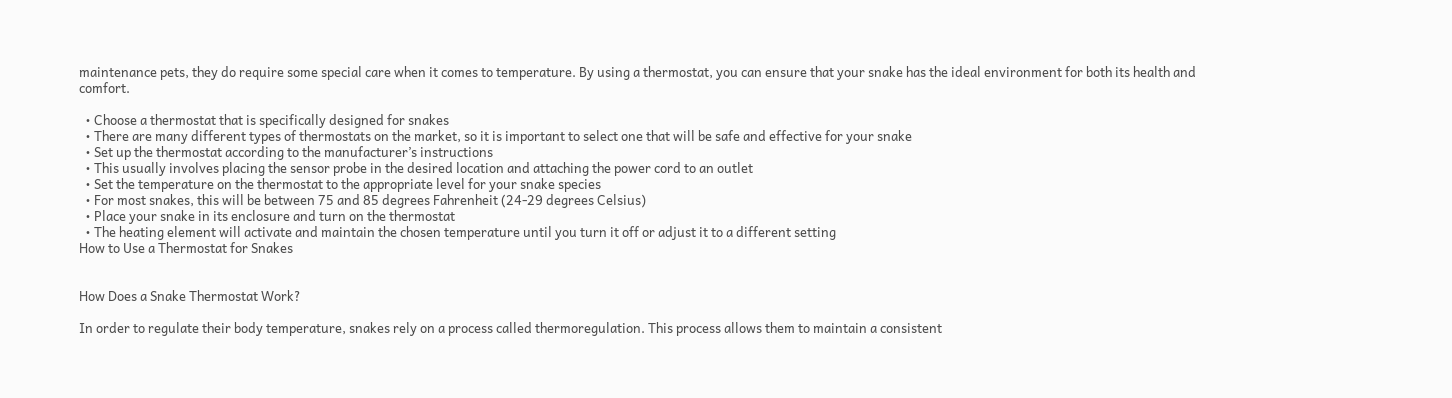maintenance pets, they do require some special care when it comes to temperature. By using a thermostat, you can ensure that your snake has the ideal environment for both its health and comfort.

  • Choose a thermostat that is specifically designed for snakes
  • There are many different types of thermostats on the market, so it is important to select one that will be safe and effective for your snake
  • Set up the thermostat according to the manufacturer’s instructions
  • This usually involves placing the sensor probe in the desired location and attaching the power cord to an outlet
  • Set the temperature on the thermostat to the appropriate level for your snake species
  • For most snakes, this will be between 75 and 85 degrees Fahrenheit (24-29 degrees Celsius)
  • Place your snake in its enclosure and turn on the thermostat
  • The heating element will activate and maintain the chosen temperature until you turn it off or adjust it to a different setting
How to Use a Thermostat for Snakes


How Does a Snake Thermostat Work?

In order to regulate their body temperature, snakes rely on a process called thermoregulation. This process allows them to maintain a consistent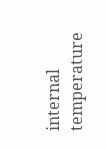internal temperature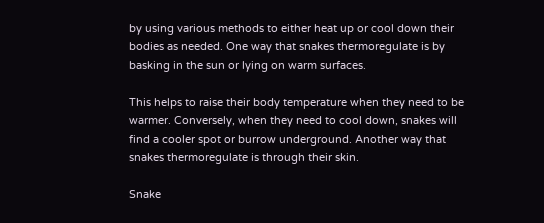by using various methods to either heat up or cool down their bodies as needed. One way that snakes thermoregulate is by basking in the sun or lying on warm surfaces.

This helps to raise their body temperature when they need to be warmer. Conversely, when they need to cool down, snakes will find a cooler spot or burrow underground. Another way that snakes thermoregulate is through their skin.

Snake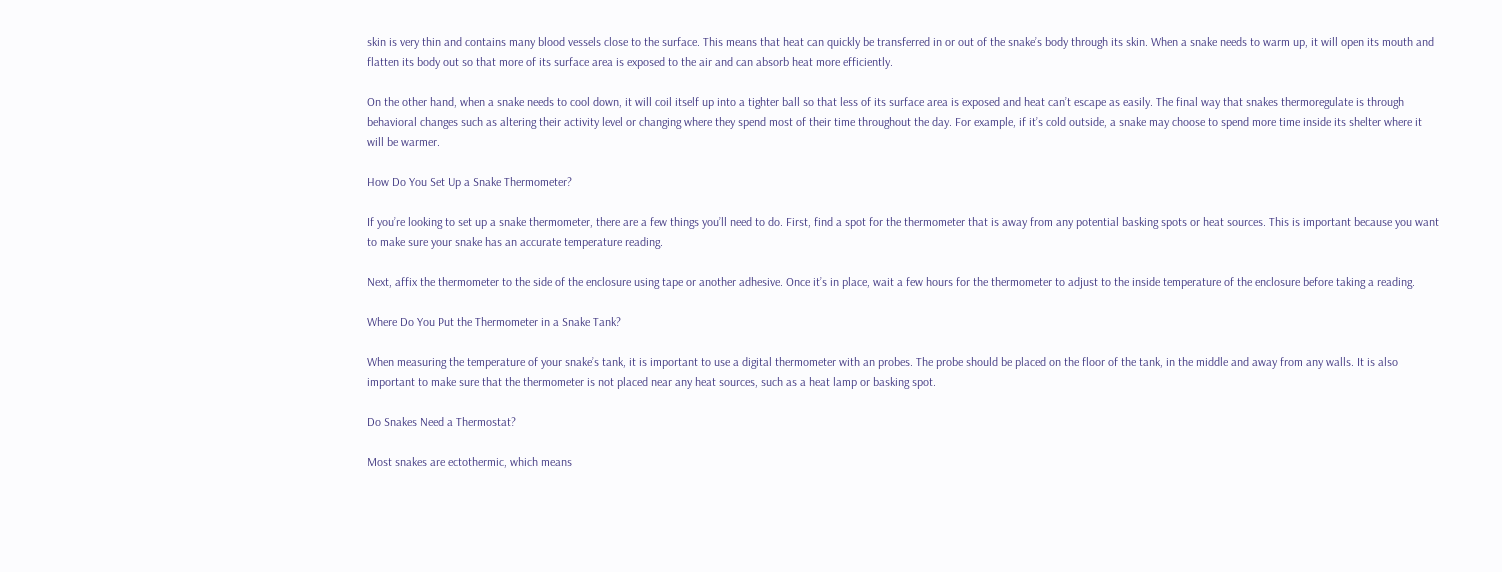skin is very thin and contains many blood vessels close to the surface. This means that heat can quickly be transferred in or out of the snake’s body through its skin. When a snake needs to warm up, it will open its mouth and flatten its body out so that more of its surface area is exposed to the air and can absorb heat more efficiently.

On the other hand, when a snake needs to cool down, it will coil itself up into a tighter ball so that less of its surface area is exposed and heat can’t escape as easily. The final way that snakes thermoregulate is through behavioral changes such as altering their activity level or changing where they spend most of their time throughout the day. For example, if it’s cold outside, a snake may choose to spend more time inside its shelter where it will be warmer.

How Do You Set Up a Snake Thermometer?

If you’re looking to set up a snake thermometer, there are a few things you’ll need to do. First, find a spot for the thermometer that is away from any potential basking spots or heat sources. This is important because you want to make sure your snake has an accurate temperature reading.

Next, affix the thermometer to the side of the enclosure using tape or another adhesive. Once it’s in place, wait a few hours for the thermometer to adjust to the inside temperature of the enclosure before taking a reading.

Where Do You Put the Thermometer in a Snake Tank?

When measuring the temperature of your snake’s tank, it is important to use a digital thermometer with an probes. The probe should be placed on the floor of the tank, in the middle and away from any walls. It is also important to make sure that the thermometer is not placed near any heat sources, such as a heat lamp or basking spot.

Do Snakes Need a Thermostat?

Most snakes are ectothermic, which means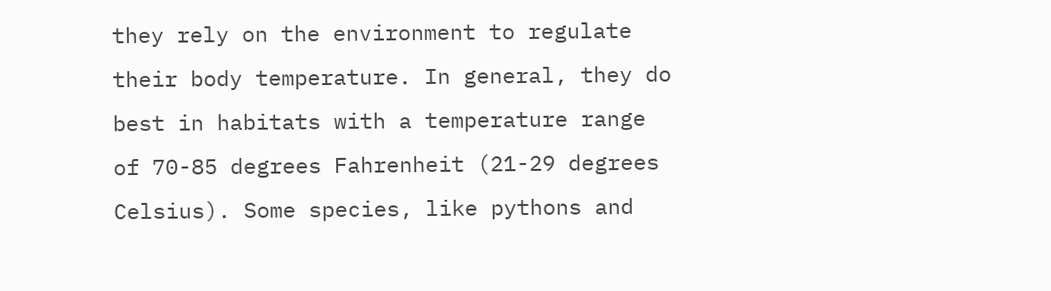they rely on the environment to regulate their body temperature. In general, they do best in habitats with a temperature range of 70-85 degrees Fahrenheit (21-29 degrees Celsius). Some species, like pythons and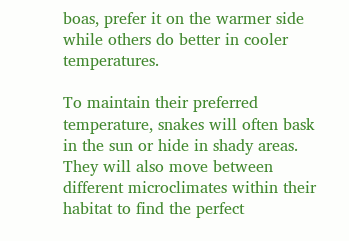boas, prefer it on the warmer side while others do better in cooler temperatures.

To maintain their preferred temperature, snakes will often bask in the sun or hide in shady areas. They will also move between different microclimates within their habitat to find the perfect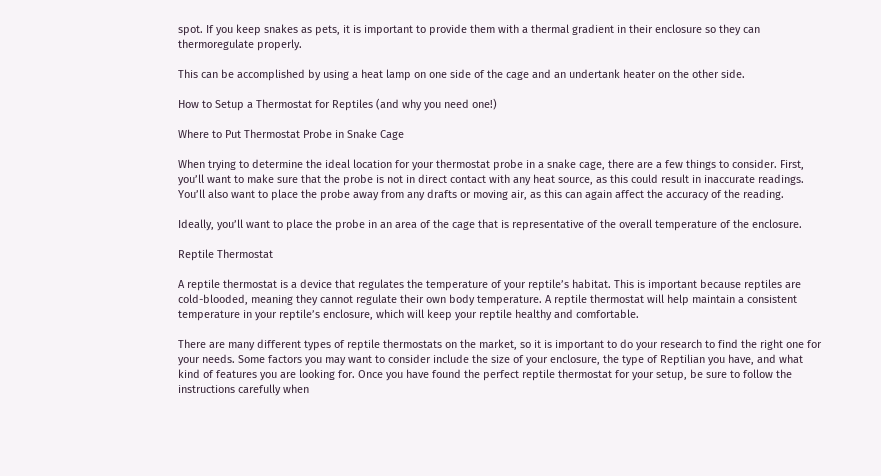spot. If you keep snakes as pets, it is important to provide them with a thermal gradient in their enclosure so they can thermoregulate properly.

This can be accomplished by using a heat lamp on one side of the cage and an undertank heater on the other side.

How to Setup a Thermostat for Reptiles (and why you need one!)

Where to Put Thermostat Probe in Snake Cage

When trying to determine the ideal location for your thermostat probe in a snake cage, there are a few things to consider. First, you’ll want to make sure that the probe is not in direct contact with any heat source, as this could result in inaccurate readings. You’ll also want to place the probe away from any drafts or moving air, as this can again affect the accuracy of the reading.

Ideally, you’ll want to place the probe in an area of the cage that is representative of the overall temperature of the enclosure.

Reptile Thermostat

A reptile thermostat is a device that regulates the temperature of your reptile’s habitat. This is important because reptiles are cold-blooded, meaning they cannot regulate their own body temperature. A reptile thermostat will help maintain a consistent temperature in your reptile’s enclosure, which will keep your reptile healthy and comfortable.

There are many different types of reptile thermostats on the market, so it is important to do your research to find the right one for your needs. Some factors you may want to consider include the size of your enclosure, the type of Reptilian you have, and what kind of features you are looking for. Once you have found the perfect reptile thermostat for your setup, be sure to follow the instructions carefully when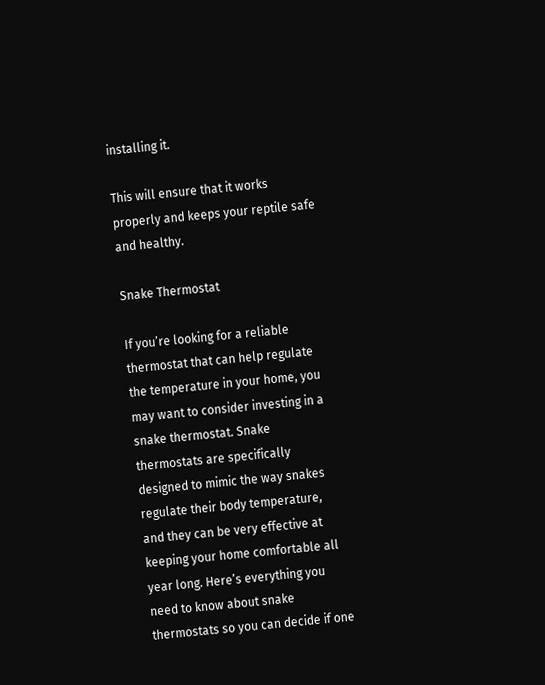installing it.

This will ensure that it works properly and keeps your reptile safe and healthy.

Snake Thermostat

If you’re looking for a reliable thermostat that can help regulate the temperature in your home, you may want to consider investing in a snake thermostat. Snake thermostats are specifically designed to mimic the way snakes regulate their body temperature, and they can be very effective at keeping your home comfortable all year long. Here’s everything you need to know about snake thermostats so you can decide if one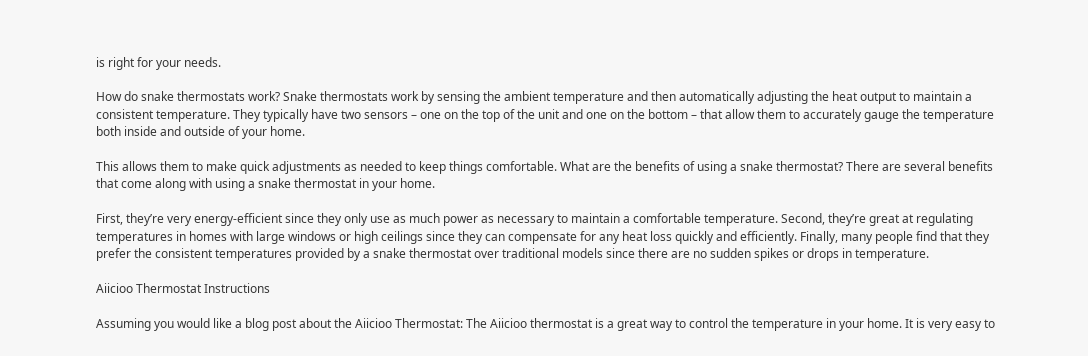is right for your needs.

How do snake thermostats work? Snake thermostats work by sensing the ambient temperature and then automatically adjusting the heat output to maintain a consistent temperature. They typically have two sensors – one on the top of the unit and one on the bottom – that allow them to accurately gauge the temperature both inside and outside of your home.

This allows them to make quick adjustments as needed to keep things comfortable. What are the benefits of using a snake thermostat? There are several benefits that come along with using a snake thermostat in your home.

First, they’re very energy-efficient since they only use as much power as necessary to maintain a comfortable temperature. Second, they’re great at regulating temperatures in homes with large windows or high ceilings since they can compensate for any heat loss quickly and efficiently. Finally, many people find that they prefer the consistent temperatures provided by a snake thermostat over traditional models since there are no sudden spikes or drops in temperature.

Aiicioo Thermostat Instructions

Assuming you would like a blog post about the Aiicioo Thermostat: The Aiicioo thermostat is a great way to control the temperature in your home. It is very easy to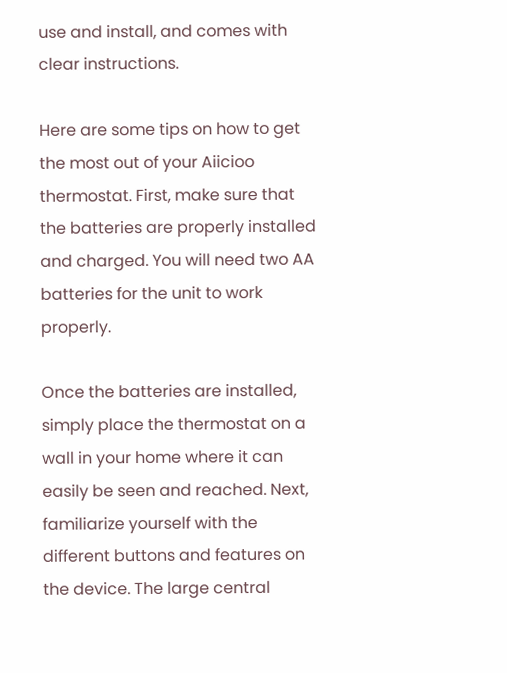use and install, and comes with clear instructions.

Here are some tips on how to get the most out of your Aiicioo thermostat. First, make sure that the batteries are properly installed and charged. You will need two AA batteries for the unit to work properly.

Once the batteries are installed, simply place the thermostat on a wall in your home where it can easily be seen and reached. Next, familiarize yourself with the different buttons and features on the device. The large central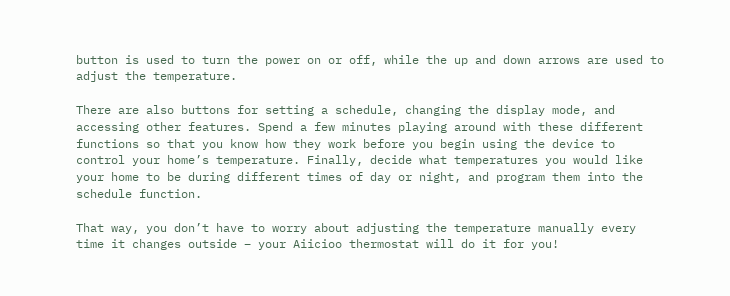button is used to turn the power on or off, while the up and down arrows are used to adjust the temperature.

There are also buttons for setting a schedule, changing the display mode, and accessing other features. Spend a few minutes playing around with these different functions so that you know how they work before you begin using the device to control your home’s temperature. Finally, decide what temperatures you would like your home to be during different times of day or night, and program them into the schedule function.

That way, you don’t have to worry about adjusting the temperature manually every time it changes outside – your Aiicioo thermostat will do it for you!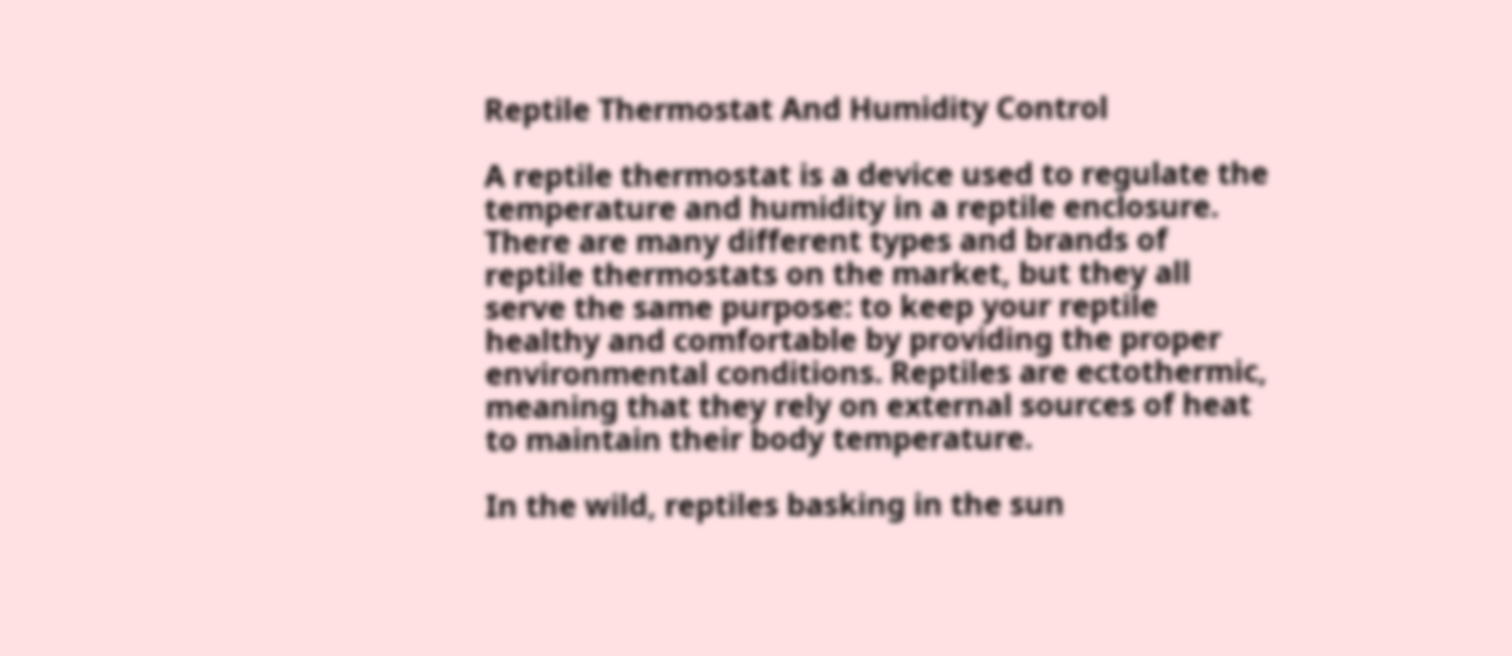Reptile Thermostat And Humidity Control

A reptile thermostat is a device used to regulate the temperature and humidity in a reptile enclosure. There are many different types and brands of reptile thermostats on the market, but they all serve the same purpose: to keep your reptile healthy and comfortable by providing the proper environmental conditions. Reptiles are ectothermic, meaning that they rely on external sources of heat to maintain their body temperature.

In the wild, reptiles basking in the sun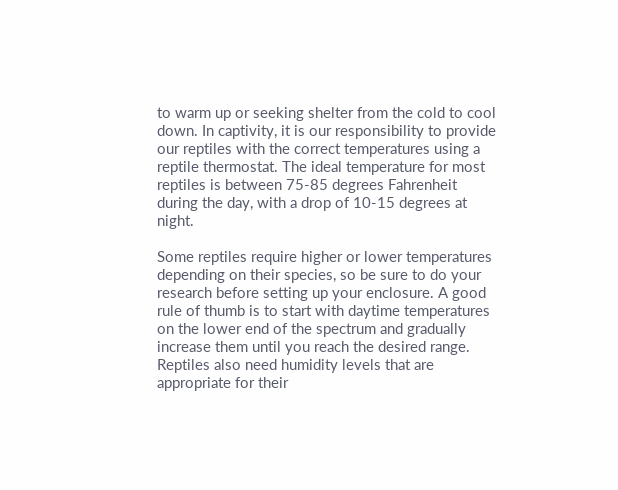to warm up or seeking shelter from the cold to cool down. In captivity, it is our responsibility to provide our reptiles with the correct temperatures using a reptile thermostat. The ideal temperature for most reptiles is between 75-85 degrees Fahrenheit during the day, with a drop of 10-15 degrees at night.

Some reptiles require higher or lower temperatures depending on their species, so be sure to do your research before setting up your enclosure. A good rule of thumb is to start with daytime temperatures on the lower end of the spectrum and gradually increase them until you reach the desired range. Reptiles also need humidity levels that are appropriate for their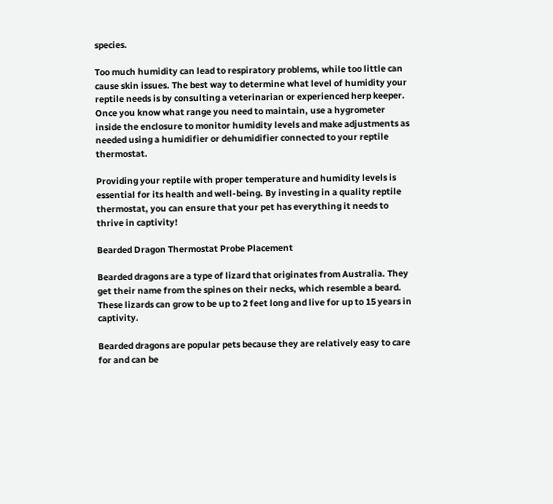species.

Too much humidity can lead to respiratory problems, while too little can cause skin issues. The best way to determine what level of humidity your reptile needs is by consulting a veterinarian or experienced herp keeper. Once you know what range you need to maintain, use a hygrometer inside the enclosure to monitor humidity levels and make adjustments as needed using a humidifier or dehumidifier connected to your reptile thermostat.

Providing your reptile with proper temperature and humidity levels is essential for its health and well-being. By investing in a quality reptile thermostat, you can ensure that your pet has everything it needs to thrive in captivity!

Bearded Dragon Thermostat Probe Placement

Bearded dragons are a type of lizard that originates from Australia. They get their name from the spines on their necks, which resemble a beard. These lizards can grow to be up to 2 feet long and live for up to 15 years in captivity.

Bearded dragons are popular pets because they are relatively easy to care for and can be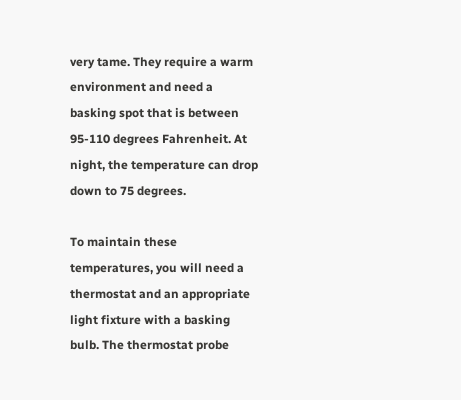very tame. They require a warm environment and need a basking spot that is between 95-110 degrees Fahrenheit. At night, the temperature can drop down to 75 degrees.

To maintain these temperatures, you will need a thermostat and an appropriate light fixture with a basking bulb. The thermostat probe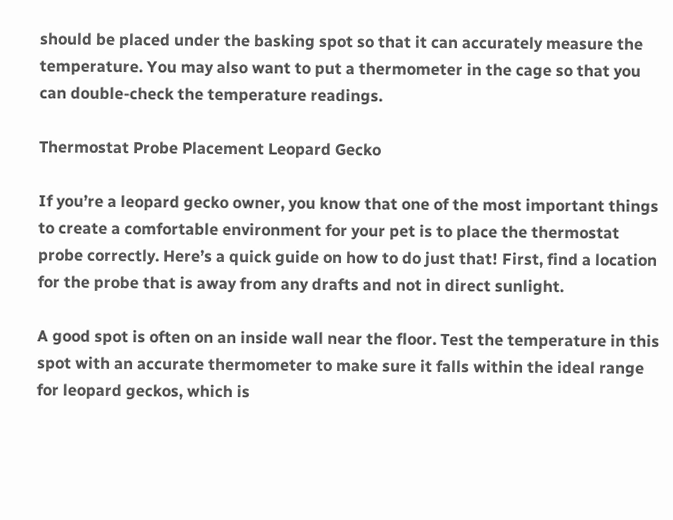should be placed under the basking spot so that it can accurately measure the temperature. You may also want to put a thermometer in the cage so that you can double-check the temperature readings.

Thermostat Probe Placement Leopard Gecko

If you’re a leopard gecko owner, you know that one of the most important things to create a comfortable environment for your pet is to place the thermostat probe correctly. Here’s a quick guide on how to do just that! First, find a location for the probe that is away from any drafts and not in direct sunlight.

A good spot is often on an inside wall near the floor. Test the temperature in this spot with an accurate thermometer to make sure it falls within the ideal range for leopard geckos, which is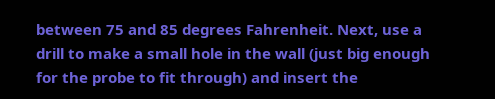between 75 and 85 degrees Fahrenheit. Next, use a drill to make a small hole in the wall (just big enough for the probe to fit through) and insert the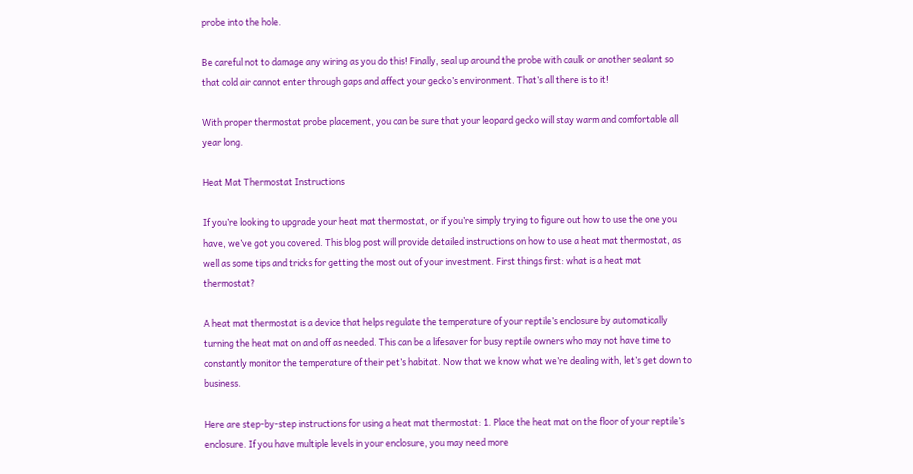probe into the hole.

Be careful not to damage any wiring as you do this! Finally, seal up around the probe with caulk or another sealant so that cold air cannot enter through gaps and affect your gecko’s environment. That’s all there is to it!

With proper thermostat probe placement, you can be sure that your leopard gecko will stay warm and comfortable all year long.

Heat Mat Thermostat Instructions

If you’re looking to upgrade your heat mat thermostat, or if you’re simply trying to figure out how to use the one you have, we’ve got you covered. This blog post will provide detailed instructions on how to use a heat mat thermostat, as well as some tips and tricks for getting the most out of your investment. First things first: what is a heat mat thermostat?

A heat mat thermostat is a device that helps regulate the temperature of your reptile’s enclosure by automatically turning the heat mat on and off as needed. This can be a lifesaver for busy reptile owners who may not have time to constantly monitor the temperature of their pet’s habitat. Now that we know what we’re dealing with, let’s get down to business.

Here are step-by-step instructions for using a heat mat thermostat: 1. Place the heat mat on the floor of your reptile’s enclosure. If you have multiple levels in your enclosure, you may need more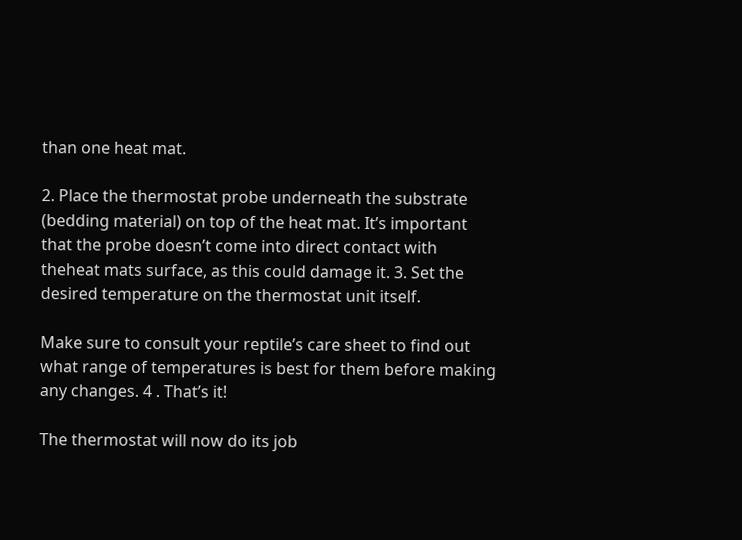than one heat mat.

2. Place the thermostat probe underneath the substrate (bedding material) on top of the heat mat. It’s important that the probe doesn’t come into direct contact with theheat mats surface, as this could damage it. 3. Set the desired temperature on the thermostat unit itself.

Make sure to consult your reptile’s care sheet to find out what range of temperatures is best for them before making any changes. 4 . That’s it!

The thermostat will now do its job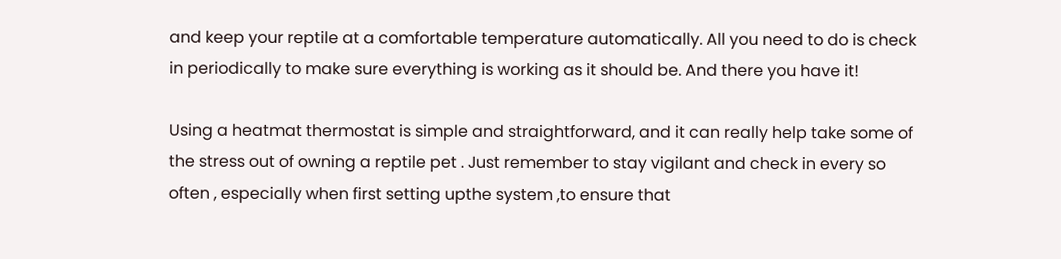and keep your reptile at a comfortable temperature automatically. All you need to do is check in periodically to make sure everything is working as it should be. And there you have it!

Using a heatmat thermostat is simple and straightforward, and it can really help take some of the stress out of owning a reptile pet . Just remember to stay vigilant and check in every so often , especially when first setting upthe system ,to ensure that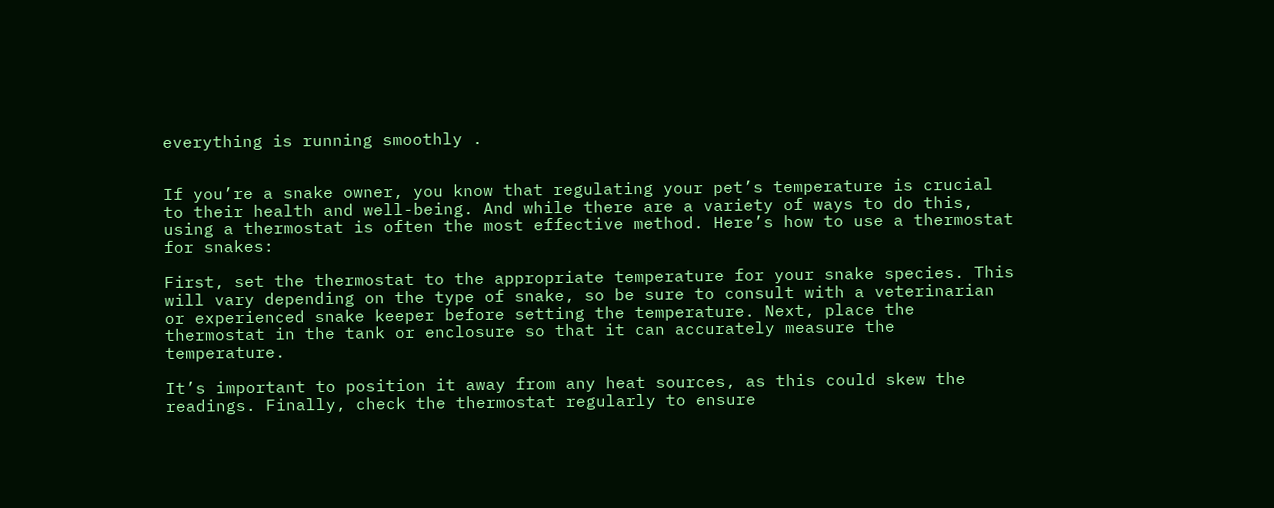everything is running smoothly .


If you’re a snake owner, you know that regulating your pet’s temperature is crucial to their health and well-being. And while there are a variety of ways to do this, using a thermostat is often the most effective method. Here’s how to use a thermostat for snakes:

First, set the thermostat to the appropriate temperature for your snake species. This will vary depending on the type of snake, so be sure to consult with a veterinarian or experienced snake keeper before setting the temperature. Next, place the thermostat in the tank or enclosure so that it can accurately measure the temperature.

It’s important to position it away from any heat sources, as this could skew the readings. Finally, check the thermostat regularly to ensure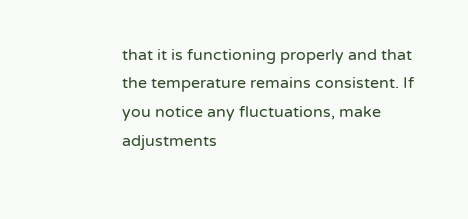that it is functioning properly and that the temperature remains consistent. If you notice any fluctuations, make adjustments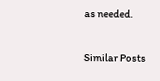as needed.

Similar Posts